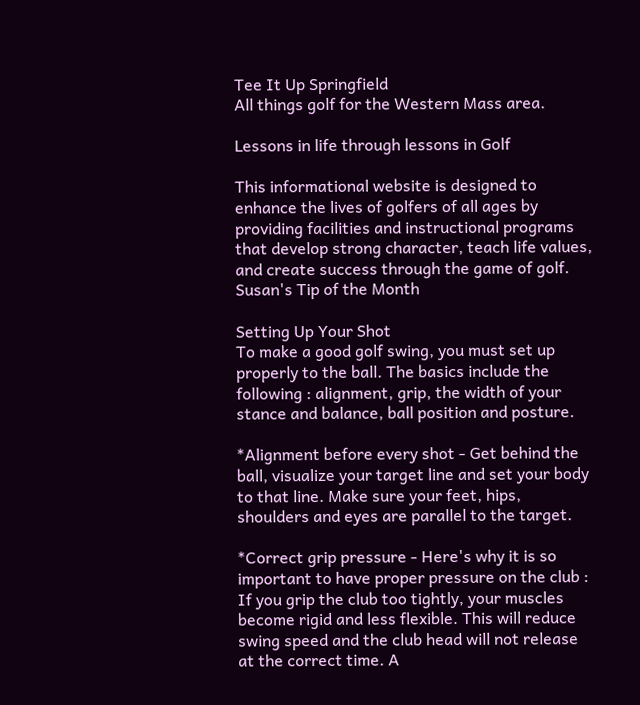Tee It Up Springfield
All things golf for the Western Mass area.

Lessons in life through lessons in Golf

This informational website is designed to enhance the lives of golfers of all ages by providing facilities and instructional programs that develop strong character, teach life values, and create success through the game of golf.
Susan's Tip of the Month

Setting Up Your Shot
To make a good golf swing, you must set up properly to the ball. The basics include the following : alignment, grip, the width of your stance and balance, ball position and posture.

*Alignment before every shot - Get behind the ball, visualize your target line and set your body to that line. Make sure your feet, hips, shoulders and eyes are parallel to the target.

*Correct grip pressure - Here's why it is so important to have proper pressure on the club : If you grip the club too tightly, your muscles become rigid and less flexible. This will reduce swing speed and the club head will not release at the correct time. A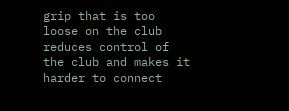grip that is too loose on the club reduces control of the club and makes it harder to connect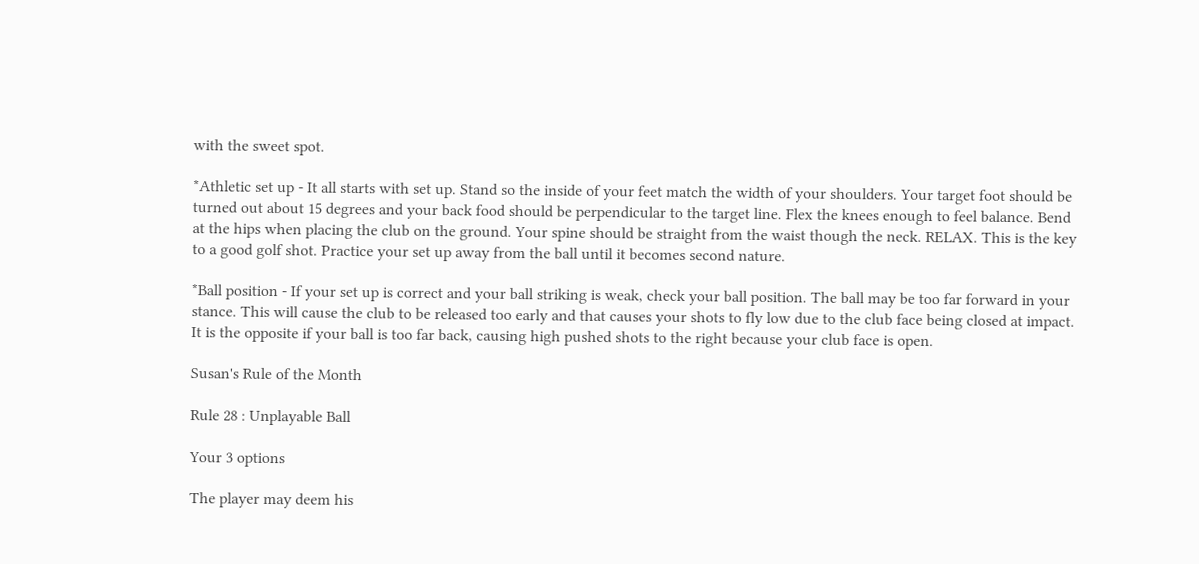with the sweet spot.

*Athletic set up - It all starts with set up. Stand so the inside of your feet match the width of your shoulders. Your target foot should be turned out about 15 degrees and your back food should be perpendicular to the target line. Flex the knees enough to feel balance. Bend at the hips when placing the club on the ground. Your spine should be straight from the waist though the neck. RELAX. This is the key to a good golf shot. Practice your set up away from the ball until it becomes second nature.

*Ball position - If your set up is correct and your ball striking is weak, check your ball position. The ball may be too far forward in your stance. This will cause the club to be released too early and that causes your shots to fly low due to the club face being closed at impact. It is the opposite if your ball is too far back, causing high pushed shots to the right because your club face is open.

Susan's Rule of the Month

Rule 28 : Unplayable Ball

Your 3 options

The player may deem his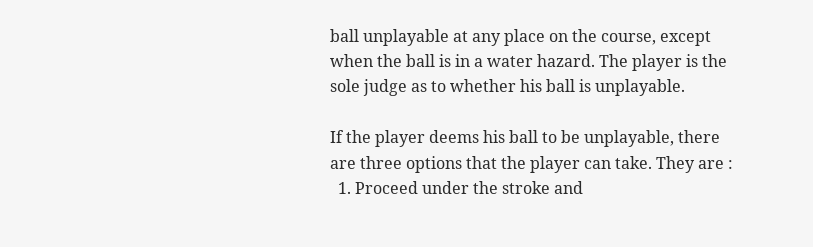ball unplayable at any place on the course, except when the ball is in a water hazard. The player is the sole judge as to whether his ball is unplayable.

If the player deems his ball to be unplayable, there are three options that the player can take. They are :
  1. Proceed under the stroke and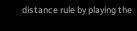distance rule by playing the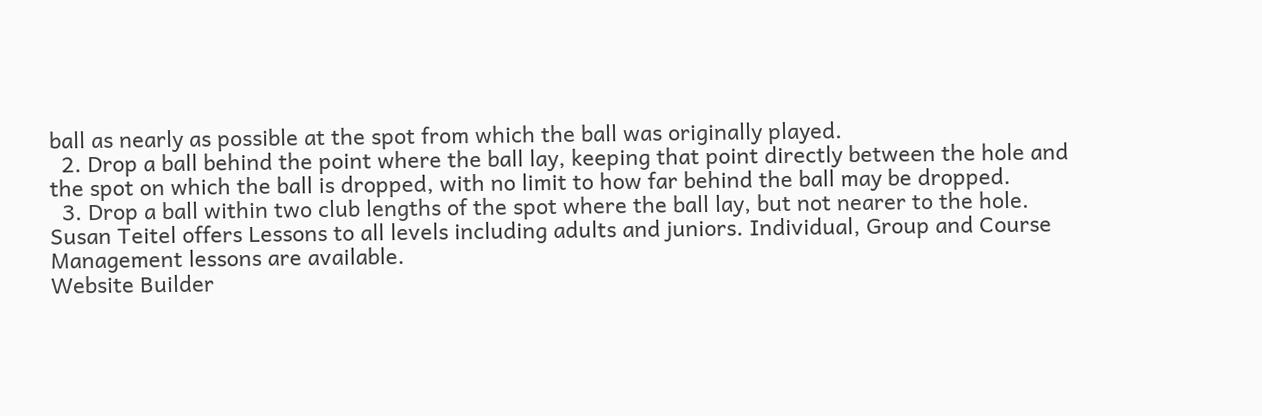ball as nearly as possible at the spot from which the ball was originally played.
  2. Drop a ball behind the point where the ball lay, keeping that point directly between the hole and the spot on which the ball is dropped, with no limit to how far behind the ball may be dropped.
  3. Drop a ball within two club lengths of the spot where the ball lay, but not nearer to the hole.
Susan Teitel offers Lessons to all levels including adults and juniors. Individual, Group and Course Management lessons are available.
Website Builder